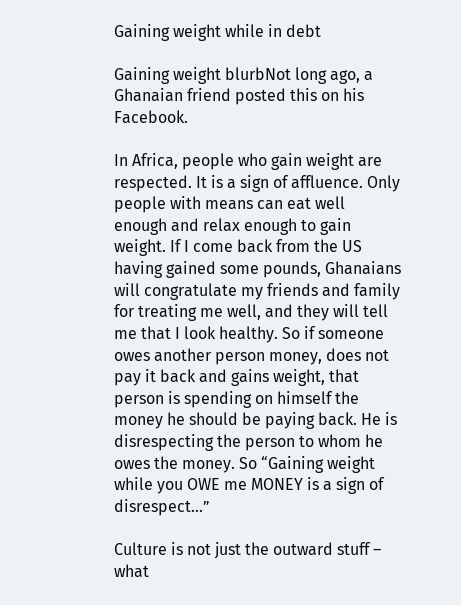Gaining weight while in debt

Gaining weight blurbNot long ago, a Ghanaian friend posted this on his Facebook.

In Africa, people who gain weight are respected. It is a sign of affluence. Only people with means can eat well enough and relax enough to gain weight. If I come back from the US having gained some pounds, Ghanaians will congratulate my friends and family for treating me well, and they will tell me that I look healthy. So if someone owes another person money, does not pay it back and gains weight, that person is spending on himself the money he should be paying back. He is disrespecting the person to whom he owes the money. So “Gaining weight while you OWE me MONEY is a sign of disrespect…”

Culture is not just the outward stuff – what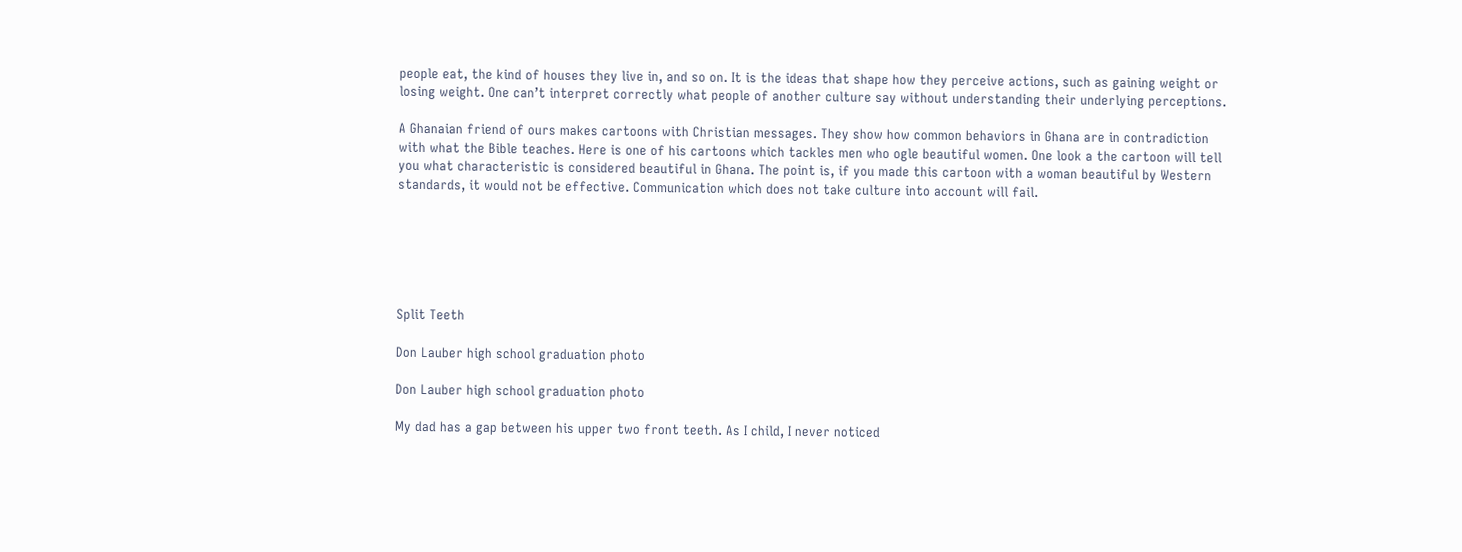people eat, the kind of houses they live in, and so on. It is the ideas that shape how they perceive actions, such as gaining weight or losing weight. One can’t interpret correctly what people of another culture say without understanding their underlying perceptions.

A Ghanaian friend of ours makes cartoons with Christian messages. They show how common behaviors in Ghana are in contradiction with what the Bible teaches. Here is one of his cartoons which tackles men who ogle beautiful women. One look a the cartoon will tell you what characteristic is considered beautiful in Ghana. The point is, if you made this cartoon with a woman beautiful by Western standards, it would not be effective. Communication which does not take culture into account will fail.






Split Teeth

Don Lauber high school graduation photo

Don Lauber high school graduation photo

My dad has a gap between his upper two front teeth. As I child, I never noticed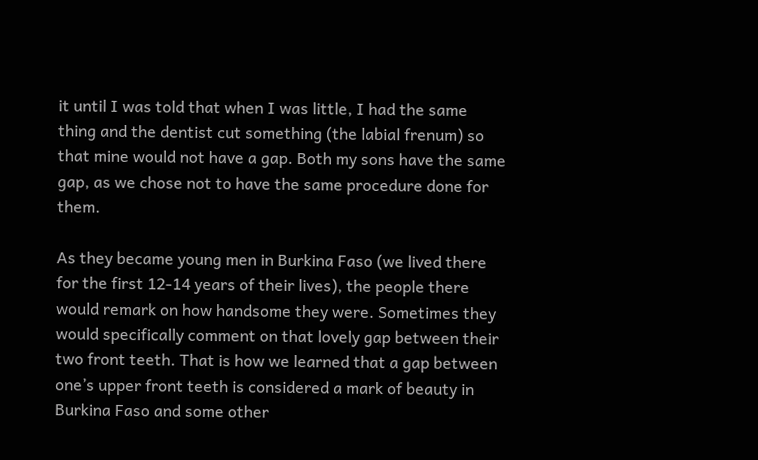it until I was told that when I was little, I had the same thing and the dentist cut something (the labial frenum) so that mine would not have a gap. Both my sons have the same gap, as we chose not to have the same procedure done for them.

As they became young men in Burkina Faso (we lived there for the first 12-14 years of their lives), the people there would remark on how handsome they were. Sometimes they would specifically comment on that lovely gap between their two front teeth. That is how we learned that a gap between one’s upper front teeth is considered a mark of beauty in Burkina Faso and some other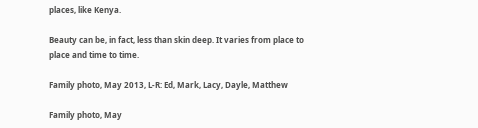places, like Kenya.

Beauty can be, in fact, less than skin deep. It varies from place to place and time to time.

Family photo, May 2013, L-R: Ed, Mark, Lacy, Dayle, Matthew

Family photo, May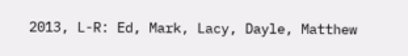2013, L-R: Ed, Mark, Lacy, Dayle, Matthew